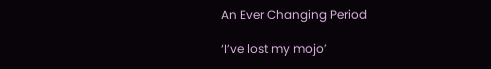An Ever Changing Period

‘I’ve lost my mojo’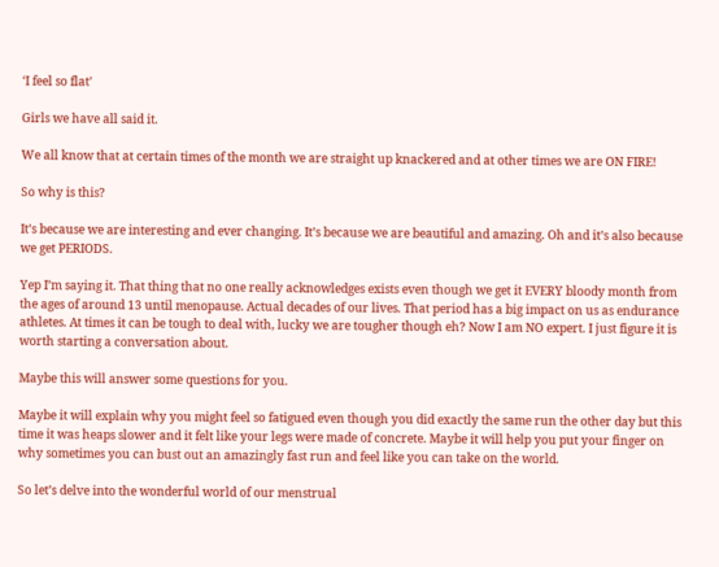‘I feel so flat’

Girls we have all said it.

We all know that at certain times of the month we are straight up knackered and at other times we are ON FIRE!

So why is this?

It’s because we are interesting and ever changing. It’s because we are beautiful and amazing. Oh and it’s also because we get PERIODS.

Yep I’m saying it. That thing that no one really acknowledges exists even though we get it EVERY bloody month from the ages of around 13 until menopause. Actual decades of our lives. That period has a big impact on us as endurance athletes. At times it can be tough to deal with, lucky we are tougher though eh? Now I am NO expert. I just figure it is worth starting a conversation about.

Maybe this will answer some questions for you.

Maybe it will explain why you might feel so fatigued even though you did exactly the same run the other day but this time it was heaps slower and it felt like your legs were made of concrete. Maybe it will help you put your finger on why sometimes you can bust out an amazingly fast run and feel like you can take on the world.

So let’s delve into the wonderful world of our menstrual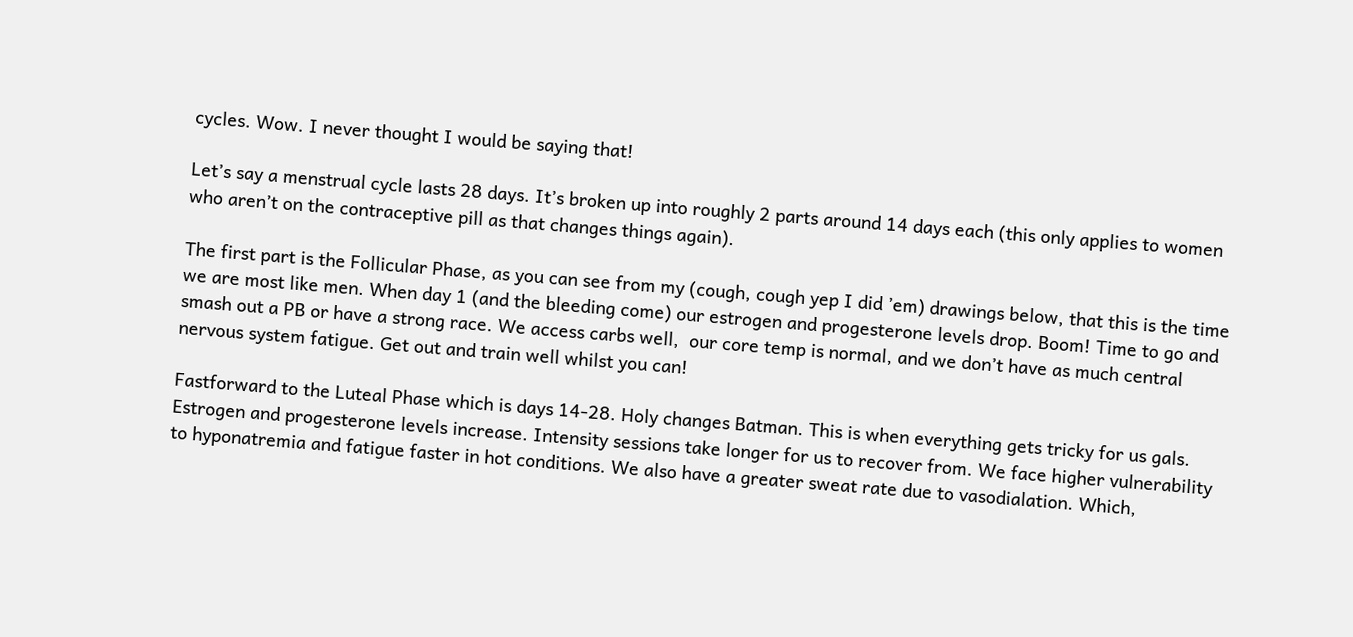cycles. Wow. I never thought I would be saying that!

Let’s say a menstrual cycle lasts 28 days. It’s broken up into roughly 2 parts around 14 days each (this only applies to women who aren’t on the contraceptive pill as that changes things again).

The first part is the Follicular Phase, as you can see from my (cough, cough yep I did ’em) drawings below, that this is the time we are most like men. When day 1 (and the bleeding come) our estrogen and progesterone levels drop. Boom! Time to go and smash out a PB or have a strong race. We access carbs well,  our core temp is normal, and we don’t have as much central nervous system fatigue. Get out and train well whilst you can!

Fastforward to the Luteal Phase which is days 14-28. Holy changes Batman. This is when everything gets tricky for us gals. Estrogen and progesterone levels increase. Intensity sessions take longer for us to recover from. We face higher vulnerability to hyponatremia and fatigue faster in hot conditions. We also have a greater sweat rate due to vasodialation. Which,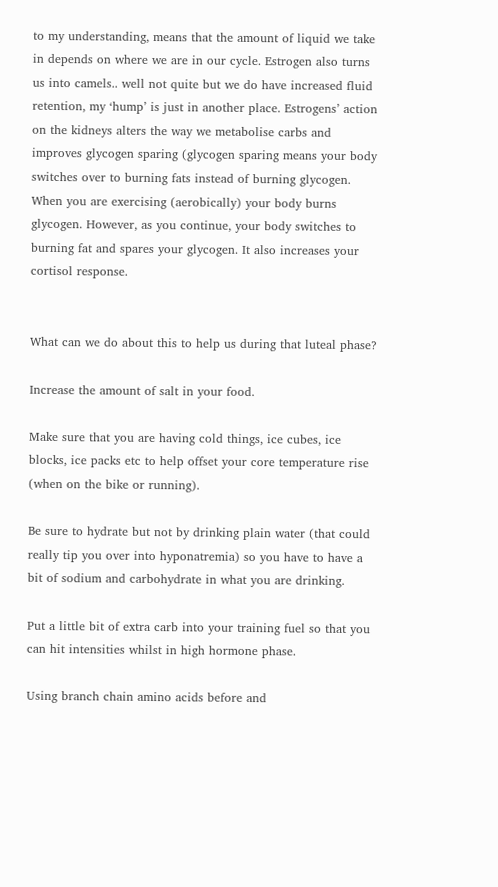to my understanding, means that the amount of liquid we take in depends on where we are in our cycle. Estrogen also turns us into camels.. well not quite but we do have increased fluid retention, my ‘hump’ is just in another place. Estrogens’ action on the kidneys alters the way we metabolise carbs and improves glycogen sparing (glycogen sparing means your body switches over to burning fats instead of burning glycogen. When you are exercising (aerobically) your body burns glycogen. However, as you continue, your body switches to burning fat and spares your glycogen. It also increases your cortisol response.


What can we do about this to help us during that luteal phase?

Increase the amount of salt in your food.

Make sure that you are having cold things, ice cubes, ice blocks, ice packs etc to help offset your core temperature rise (when on the bike or running).

Be sure to hydrate but not by drinking plain water (that could really tip you over into hyponatremia) so you have to have a bit of sodium and carbohydrate in what you are drinking.

Put a little bit of extra carb into your training fuel so that you can hit intensities whilst in high hormone phase.

Using branch chain amino acids before and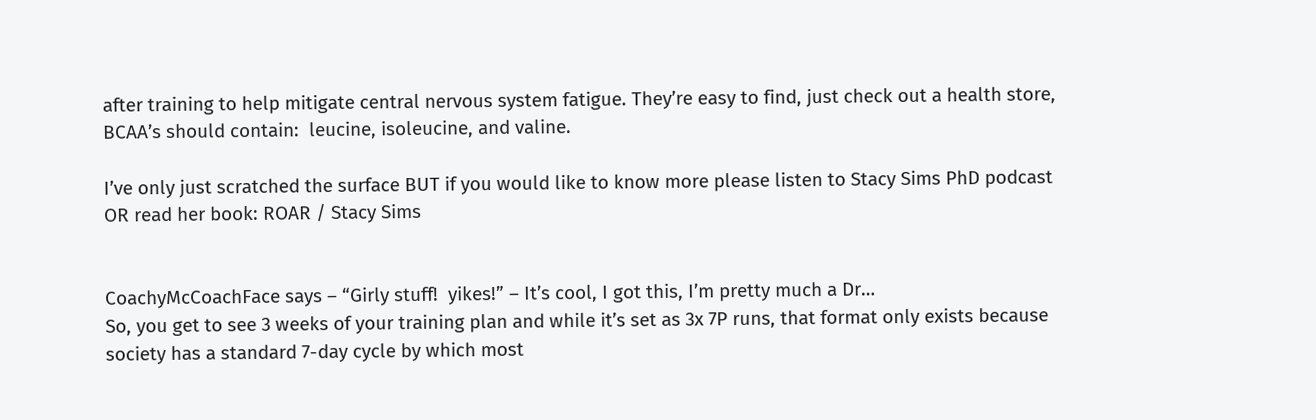after training to help mitigate central nervous system fatigue. They’re easy to find, just check out a health store, BCAA’s should contain:  leucine, isoleucine, and valine.

I’ve only just scratched the surface BUT if you would like to know more please listen to Stacy Sims PhD podcast OR read her book: ROAR / Stacy Sims


CoachyMcCoachFace says – “Girly stuff!  yikes!” – It’s cool, I got this, I’m pretty much a Dr…
So, you get to see 3 weeks of your training plan and while it’s set as 3x 7P runs, that format only exists because society has a standard 7-day cycle by which most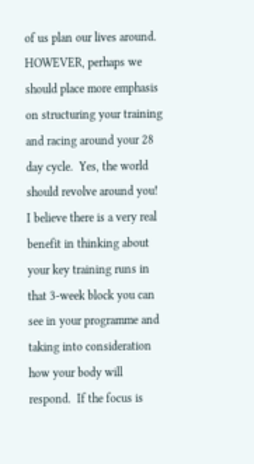of us plan our lives around.  HOWEVER, perhaps we should place more emphasis on structuring your training and racing around your 28 day cycle.  Yes, the world should revolve around you!  I believe there is a very real benefit in thinking about your key training runs in that 3-week block you can see in your programme and taking into consideration how your body will respond.  If the focus is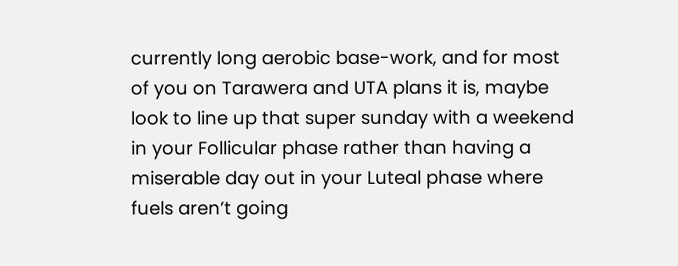currently long aerobic base-work, and for most of you on Tarawera and UTA plans it is, maybe look to line up that super sunday with a weekend in your Follicular phase rather than having a miserable day out in your Luteal phase where fuels aren’t going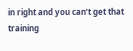in right and you can’t get that training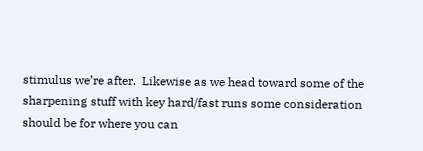stimulus we’re after.  Likewise as we head toward some of the sharpening stuff with key hard/fast runs some consideration should be for where you can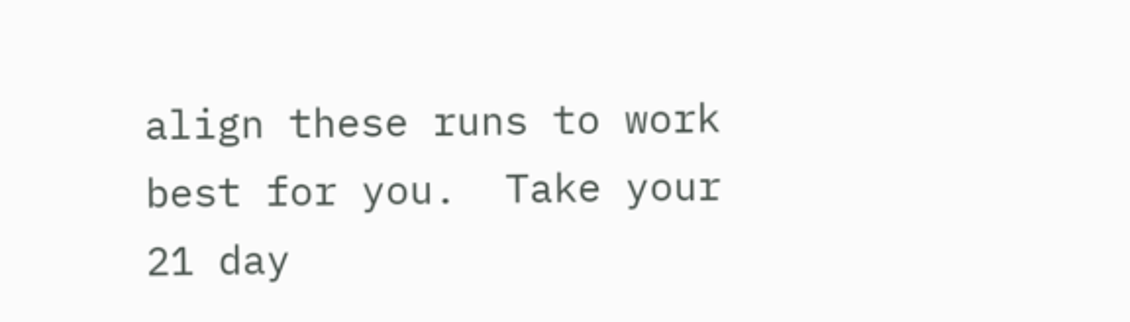align these runs to work best for you.  Take your 21 day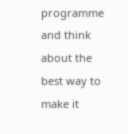programme and think about the best way to make it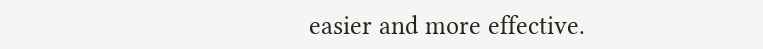easier and more effective.